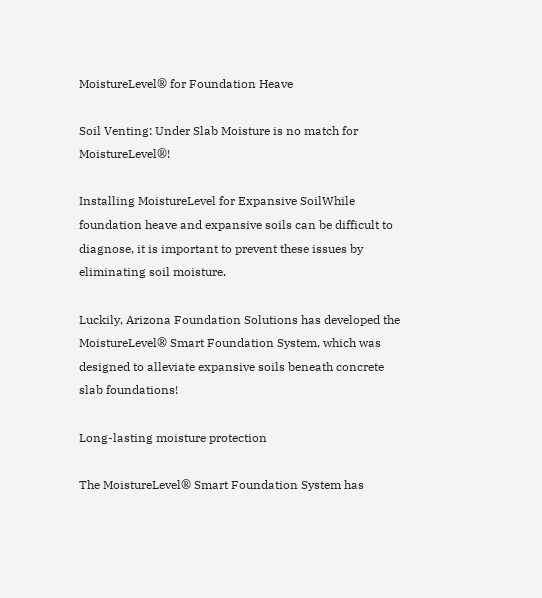MoistureLevel® for Foundation Heave

Soil Venting: Under Slab Moisture is no match for MoistureLevel®!

Installing MoistureLevel for Expansive SoilWhile foundation heave and expansive soils can be difficult to diagnose, it is important to prevent these issues by eliminating soil moisture.

Luckily, Arizona Foundation Solutions has developed the MoistureLevel® Smart Foundation System, which was designed to alleviate expansive soils beneath concrete slab foundations!

Long-lasting moisture protection

The MoistureLevel® Smart Foundation System has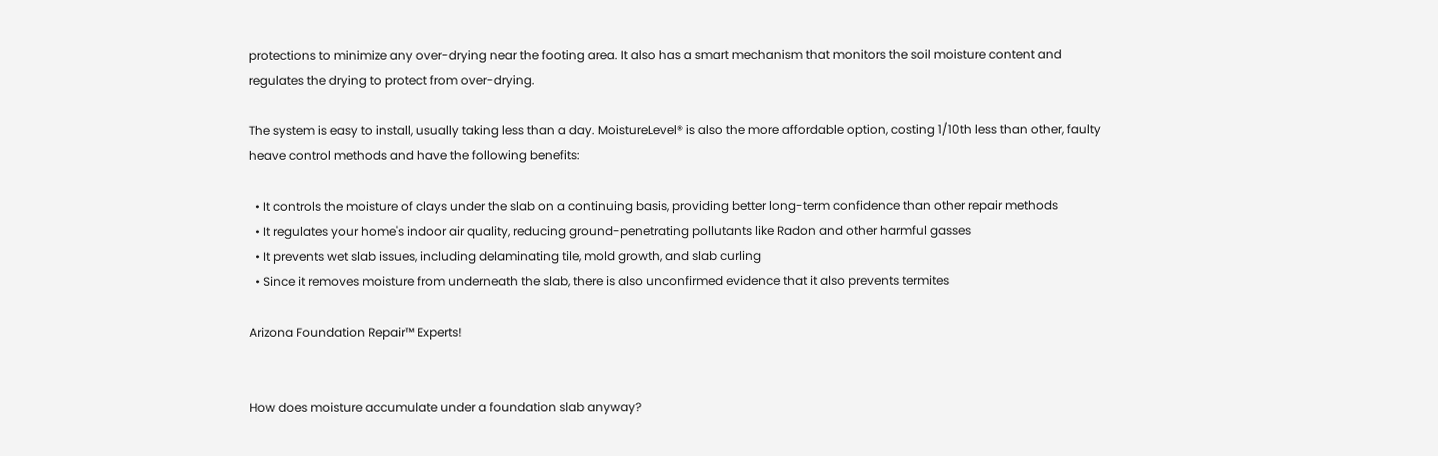protections to minimize any over-drying near the footing area. It also has a smart mechanism that monitors the soil moisture content and regulates the drying to protect from over-drying.

The system is easy to install, usually taking less than a day. MoistureLevel® is also the more affordable option, costing 1/10th less than other, faulty heave control methods and have the following benefits:

  • It controls the moisture of clays under the slab on a continuing basis, providing better long-term confidence than other repair methods
  • It regulates your home's indoor air quality, reducing ground-penetrating pollutants like Radon and other harmful gasses
  • It prevents wet slab issues, including delaminating tile, mold growth, and slab curling
  • Since it removes moisture from underneath the slab, there is also unconfirmed evidence that it also prevents termites

Arizona Foundation Repair™ Experts!


How does moisture accumulate under a foundation slab anyway?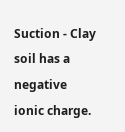Suction - Clay soil has a negative ionic charge.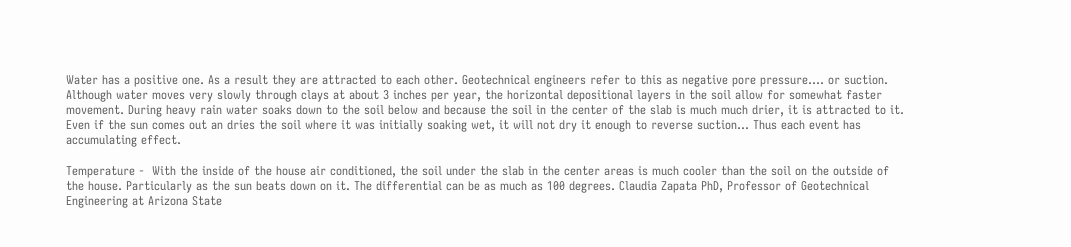Water has a positive one. As a result they are attracted to each other. Geotechnical engineers refer to this as negative pore pressure.... or suction. Although water moves very slowly through clays at about 3 inches per year, the horizontal depositional layers in the soil allow for somewhat faster movement. During heavy rain water soaks down to the soil below and because the soil in the center of the slab is much much drier, it is attracted to it. Even if the sun comes out an dries the soil where it was initially soaking wet, it will not dry it enough to reverse suction… Thus each event has accumulating effect.

Temperature -  With the inside of the house air conditioned, the soil under the slab in the center areas is much cooler than the soil on the outside of the house. Particularly as the sun beats down on it. The differential can be as much as 100 degrees. Claudia Zapata PhD, Professor of Geotechnical Engineering at Arizona State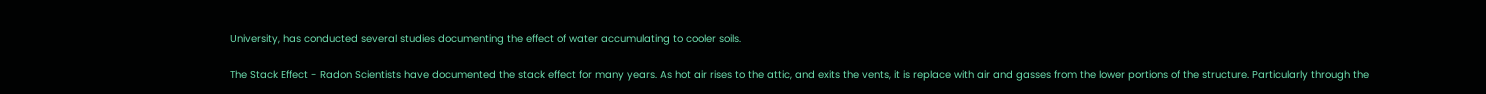University, has conducted several studies documenting the effect of water accumulating to cooler soils.

The Stack Effect - Radon Scientists have documented the stack effect for many years. As hot air rises to the attic, and exits the vents, it is replace with air and gasses from the lower portions of the structure. Particularly through the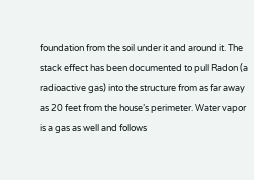foundation from the soil under it and around it. The stack effect has been documented to pull Radon (a radioactive gas) into the structure from as far away as 20 feet from the house’s perimeter. Water vapor is a gas as well and follows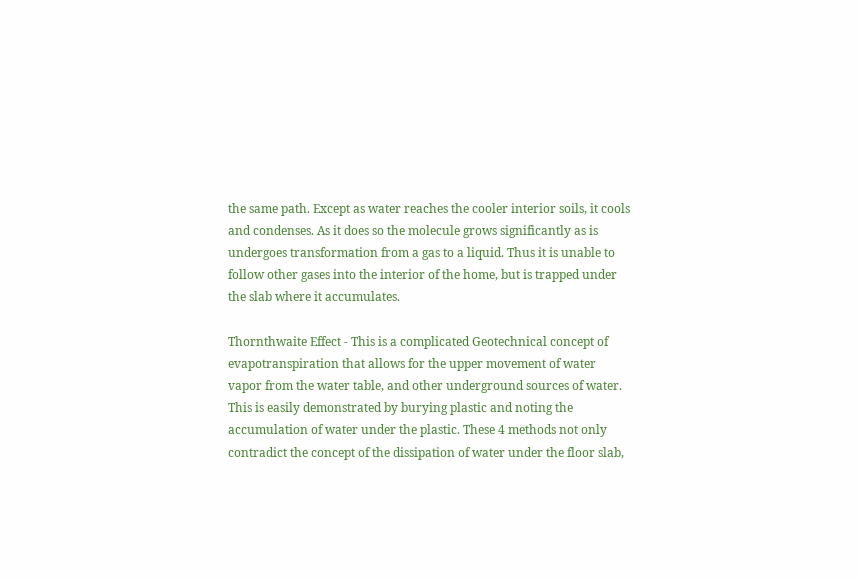the same path. Except as water reaches the cooler interior soils, it cools and condenses. As it does so the molecule grows significantly as is undergoes transformation from a gas to a liquid. Thus it is unable to follow other gases into the interior of the home, but is trapped under the slab where it accumulates.

Thornthwaite Effect - This is a complicated Geotechnical concept of evapotranspiration that allows for the upper movement of water vapor from the water table, and other underground sources of water. This is easily demonstrated by burying plastic and noting the accumulation of water under the plastic. These 4 methods not only contradict the concept of the dissipation of water under the floor slab,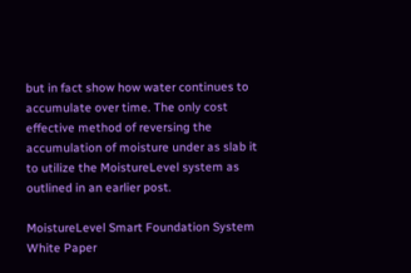but in fact show how water continues to accumulate over time. The only cost effective method of reversing the accumulation of moisture under as slab it to utilize the MoistureLevel system as outlined in an earlier post.

MoistureLevel Smart Foundation System White Paper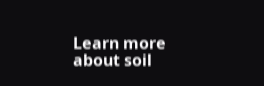Learn more about soil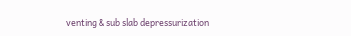venting & sub slab depressurization